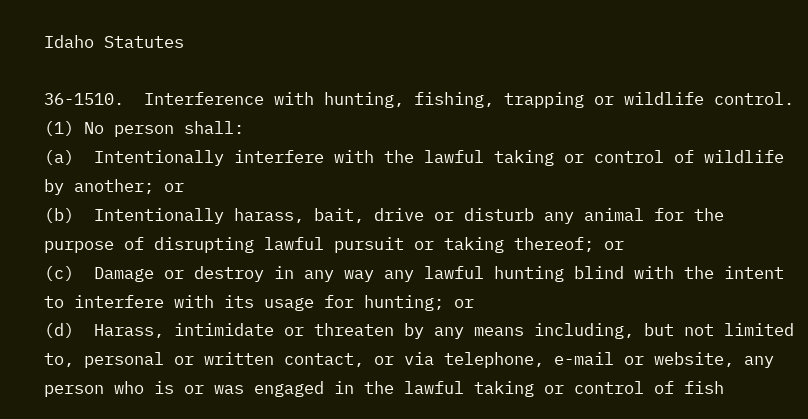Idaho Statutes

36-1510.  Interference with hunting, fishing, trapping or wildlife control. (1) No person shall:
(a)  Intentionally interfere with the lawful taking or control of wildlife by another; or
(b)  Intentionally harass, bait, drive or disturb any animal for the purpose of disrupting lawful pursuit or taking thereof; or
(c)  Damage or destroy in any way any lawful hunting blind with the intent to interfere with its usage for hunting; or
(d)  Harass, intimidate or threaten by any means including, but not limited to, personal or written contact, or via telephone, e-mail or website, any person who is or was engaged in the lawful taking or control of fish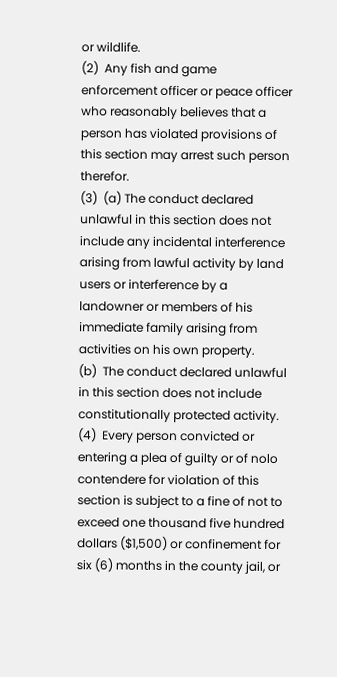or wildlife.
(2)  Any fish and game enforcement officer or peace officer who reasonably believes that a person has violated provisions of this section may arrest such person therefor.
(3)  (a) The conduct declared unlawful in this section does not include any incidental interference arising from lawful activity by land users or interference by a landowner or members of his immediate family arising from activities on his own property.
(b)  The conduct declared unlawful in this section does not include constitutionally protected activity.
(4)  Every person convicted or entering a plea of guilty or of nolo contendere for violation of this section is subject to a fine of not to exceed one thousand five hundred dollars ($1,500) or confinement for six (6) months in the county jail, or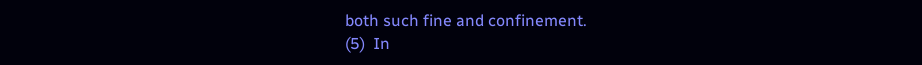both such fine and confinement.
(5)  In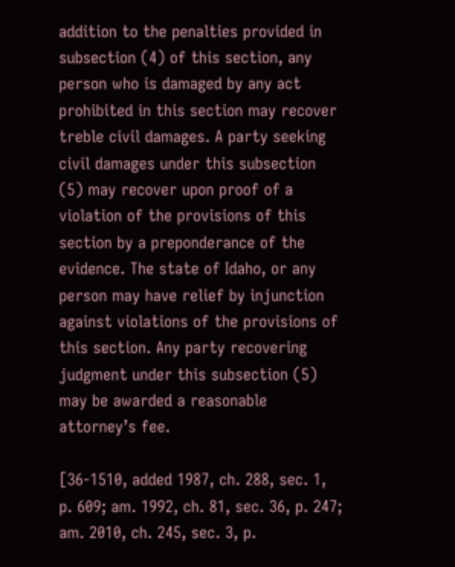addition to the penalties provided in subsection (4) of this section, any person who is damaged by any act prohibited in this section may recover treble civil damages. A party seeking civil damages under this subsection (5) may recover upon proof of a violation of the provisions of this section by a preponderance of the evidence. The state of Idaho, or any person may have relief by injunction against violations of the provisions of this section. Any party recovering judgment under this subsection (5) may be awarded a reasonable attorney’s fee.

[36-1510, added 1987, ch. 288, sec. 1, p. 609; am. 1992, ch. 81, sec. 36, p. 247; am. 2010, ch. 245, sec. 3, p.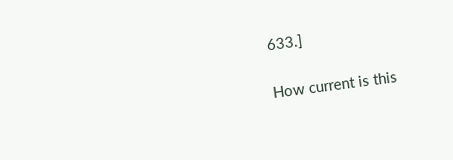633.]

How current is this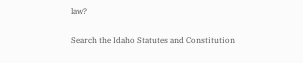law?

Search the Idaho Statutes and Constitution